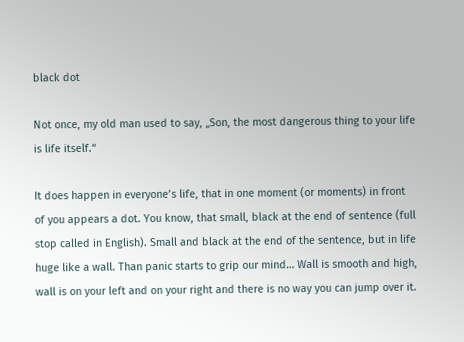black dot

Not once, my old man used to say, „Son, the most dangerous thing to your life is life itself.“

It does happen in everyone’s life, that in one moment (or moments) in front of you appears a dot. You know, that small, black at the end of sentence (full stop called in English). Small and black at the end of the sentence, but in life huge like a wall. Than panic starts to grip our mind… Wall is smooth and high, wall is on your left and on your right and there is no way you can jump over it.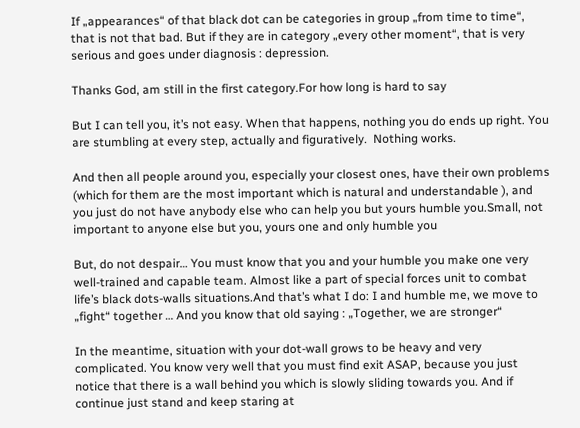If „appearances“ of that black dot can be categories in group „from time to time“, that is not that bad. But if they are in category „every other moment“, that is very serious and goes under diagnosis : depression.

Thanks God, am still in the first category.For how long is hard to say

But I can tell you, it’s not easy. When that happens, nothing you do ends up right. You are stumbling at every step, actually and figuratively.  Nothing works.

And then all people around you, especially your closest ones, have their own problems (which for them are the most important which is natural and understandable ), and you just do not have anybody else who can help you but yours humble you.Small, not important to anyone else but you, yours one and only humble you

But, do not despair… You must know that you and your humble you make one very well-trained and capable team. Almost like a part of special forces unit to combat life’s black dots-walls situations.And that’s what I do: I and humble me, we move to „fight“ together … And you know that old saying : „Together, we are stronger“

In the meantime, situation with your dot-wall grows to be heavy and very complicated. You know very well that you must find exit ASAP, because you just notice that there is a wall behind you which is slowly sliding towards you. And if continue just stand and keep staring at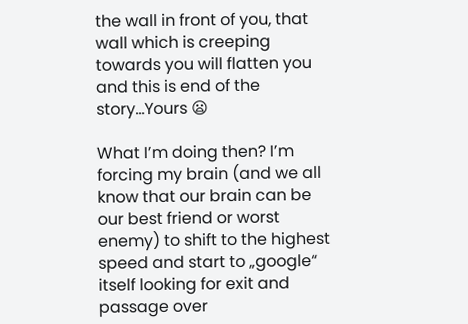the wall in front of you, that wall which is creeping towards you will flatten you and this is end of the story…Yours 😦

What I’m doing then? I’m forcing my brain (and we all know that our brain can be our best friend or worst enemy) to shift to the highest speed and start to „google“ itself looking for exit and passage over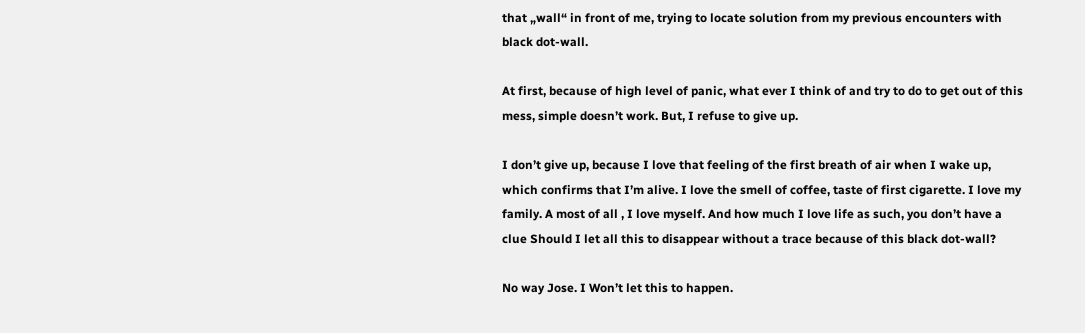that „wall“ in front of me, trying to locate solution from my previous encounters with black dot-wall.

At first, because of high level of panic, what ever I think of and try to do to get out of this mess, simple doesn’t work. But, I refuse to give up.

I don’t give up, because I love that feeling of the first breath of air when I wake up, which confirms that I’m alive. I love the smell of coffee, taste of first cigarette. I love my family. A most of all , I love myself. And how much I love life as such, you don’t have a clue Should I let all this to disappear without a trace because of this black dot-wall?

No way Jose. I Won’t let this to happen.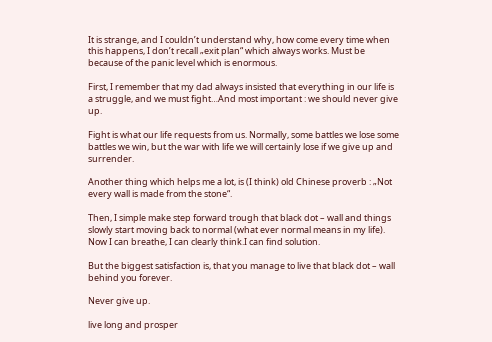It is strange, and I couldn’t understand why, how come every time when this happens, I don’t recall „exit plan“ which always works. Must be because of the panic level which is enormous.

First, I remember that my dad always insisted that everything in our life is a struggle, and we must fight…And most important : we should never give up.

Fight is what our life requests from us. Normally, some battles we lose some battles we win, but the war with life we will certainly lose if we give up and surrender.

Another thing which helps me a lot, is (I think) old Chinese proverb : „Not every wall is made from the stone“.

Then, I simple make step forward trough that black dot – wall and things slowly start moving back to normal (what ever normal means in my life). Now I can breathe, I can clearly think.I can find solution.

But the biggest satisfaction is, that you manage to live that black dot – wall behind you forever.

Never give up.

live long and prosper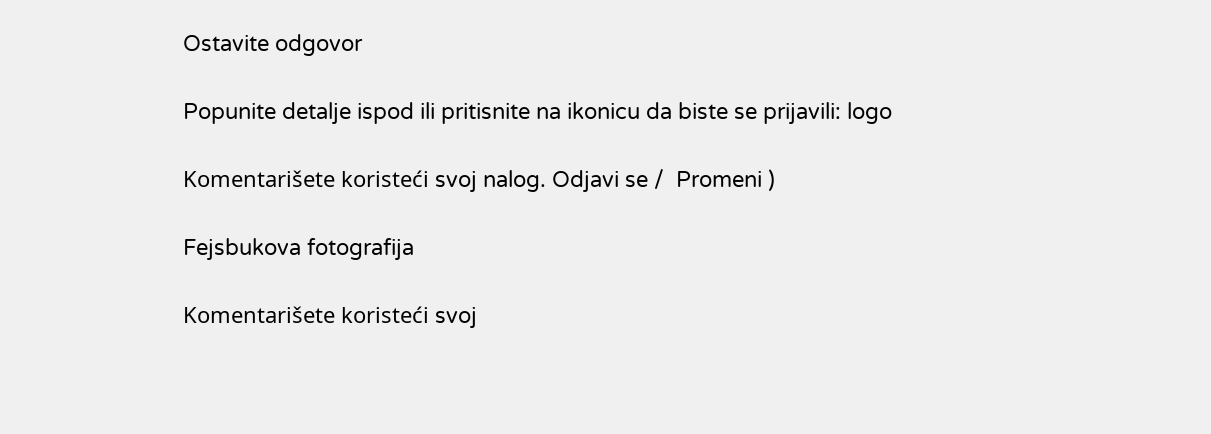Ostavite odgovor

Popunite detalje ispod ili pritisnite na ikonicu da biste se prijavili: logo

Komentarišete koristeći svoj nalog. Odjavi se /  Promeni )

Fejsbukova fotografija

Komentarišete koristeći svoj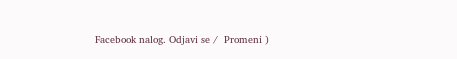Facebook nalog. Odjavi se /  Promeni )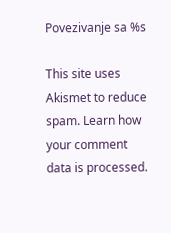Povezivanje sa %s

This site uses Akismet to reduce spam. Learn how your comment data is processed.